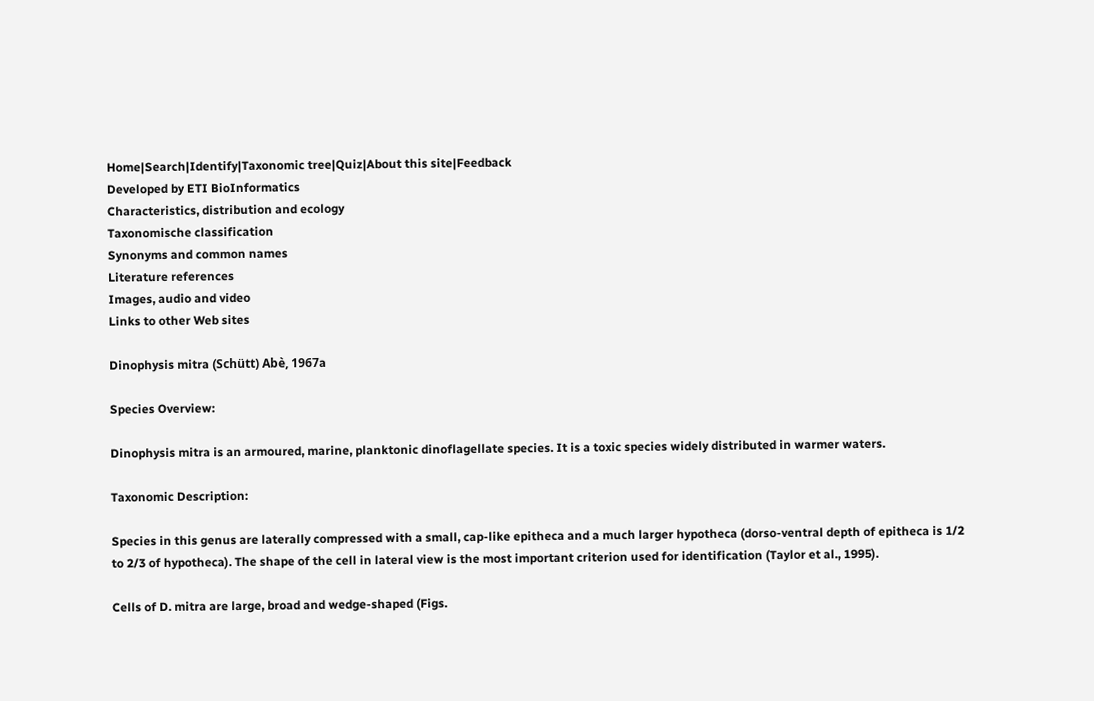Home|Search|Identify|Taxonomic tree|Quiz|About this site|Feedback
Developed by ETI BioInformatics
Characteristics, distribution and ecology
Taxonomische classification
Synonyms and common names
Literature references
Images, audio and video
Links to other Web sites

Dinophysis mitra (Schütt) Abè, 1967a

Species Overview:

Dinophysis mitra is an armoured, marine, planktonic dinoflagellate species. It is a toxic species widely distributed in warmer waters.

Taxonomic Description:

Species in this genus are laterally compressed with a small, cap-like epitheca and a much larger hypotheca (dorso-ventral depth of epitheca is 1/2 to 2/3 of hypotheca). The shape of the cell in lateral view is the most important criterion used for identification (Taylor et al., 1995).

Cells of D. mitra are large, broad and wedge-shaped (Figs.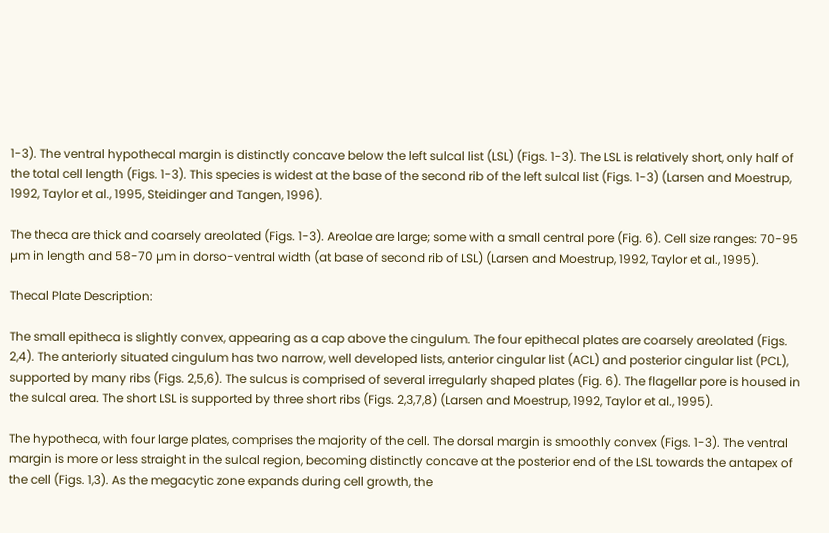1-3). The ventral hypothecal margin is distinctly concave below the left sulcal list (LSL) (Figs. 1-3). The LSL is relatively short, only half of the total cell length (Figs. 1-3). This species is widest at the base of the second rib of the left sulcal list (Figs. 1-3) (Larsen and Moestrup, 1992, Taylor et al., 1995, Steidinger and Tangen, 1996).

The theca are thick and coarsely areolated (Figs. 1-3). Areolae are large; some with a small central pore (Fig. 6). Cell size ranges: 70-95 µm in length and 58-70 µm in dorso-ventral width (at base of second rib of LSL) (Larsen and Moestrup, 1992, Taylor et al., 1995).

Thecal Plate Description:

The small epitheca is slightly convex, appearing as a cap above the cingulum. The four epithecal plates are coarsely areolated (Figs. 2,4). The anteriorly situated cingulum has two narrow, well developed lists, anterior cingular list (ACL) and posterior cingular list (PCL), supported by many ribs (Figs. 2,5,6). The sulcus is comprised of several irregularly shaped plates (Fig. 6). The flagellar pore is housed in the sulcal area. The short LSL is supported by three short ribs (Figs. 2,3,7,8) (Larsen and Moestrup, 1992, Taylor et al., 1995).

The hypotheca, with four large plates, comprises the majority of the cell. The dorsal margin is smoothly convex (Figs. 1-3). The ventral margin is more or less straight in the sulcal region, becoming distinctly concave at the posterior end of the LSL towards the antapex of the cell (Figs. 1,3). As the megacytic zone expands during cell growth, the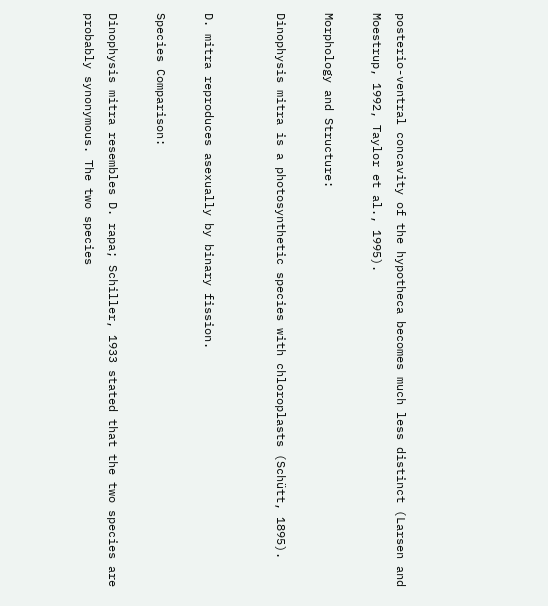posterio-ventral concavity of the hypotheca becomes much less distinct (Larsen and Moestrup, 1992, Taylor et al., 1995).

Morphology and Structure:

Dinophysis mitra is a photosynthetic species with chloroplasts (Schütt, 1895).


D. mitra reproduces asexually by binary fission.

Species Comparison:

Dinophysis mitra resembles D. rapa; Schiller, 1933 stated that the two species are probably synonymous. The two species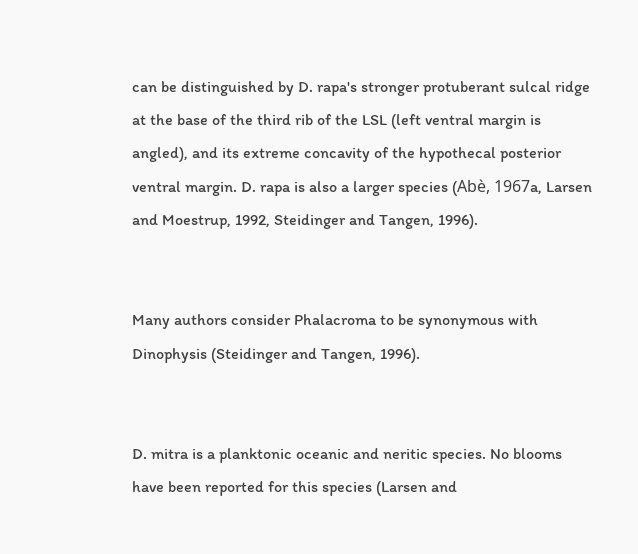can be distinguished by D. rapa's stronger protuberant sulcal ridge at the base of the third rib of the LSL (left ventral margin is angled), and its extreme concavity of the hypothecal posterior ventral margin. D. rapa is also a larger species (Abè, 1967a, Larsen and Moestrup, 1992, Steidinger and Tangen, 1996).


Many authors consider Phalacroma to be synonymous with Dinophysis (Steidinger and Tangen, 1996).


D. mitra is a planktonic oceanic and neritic species. No blooms have been reported for this species (Larsen and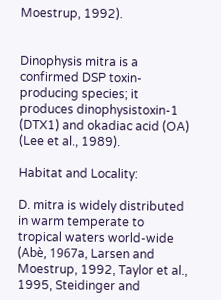Moestrup, 1992).


Dinophysis mitra is a confirmed DSP toxin-producing species; it produces dinophysistoxin-1 (DTX1) and okadiac acid (OA) (Lee et al., 1989).

Habitat and Locality:

D. mitra is widely distributed in warm temperate to tropical waters world-wide (Abè, 1967a, Larsen and Moestrup, 1992, Taylor et al., 1995, Steidinger and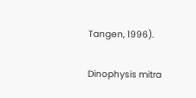Tangen, 1996).

Dinophysis mitra